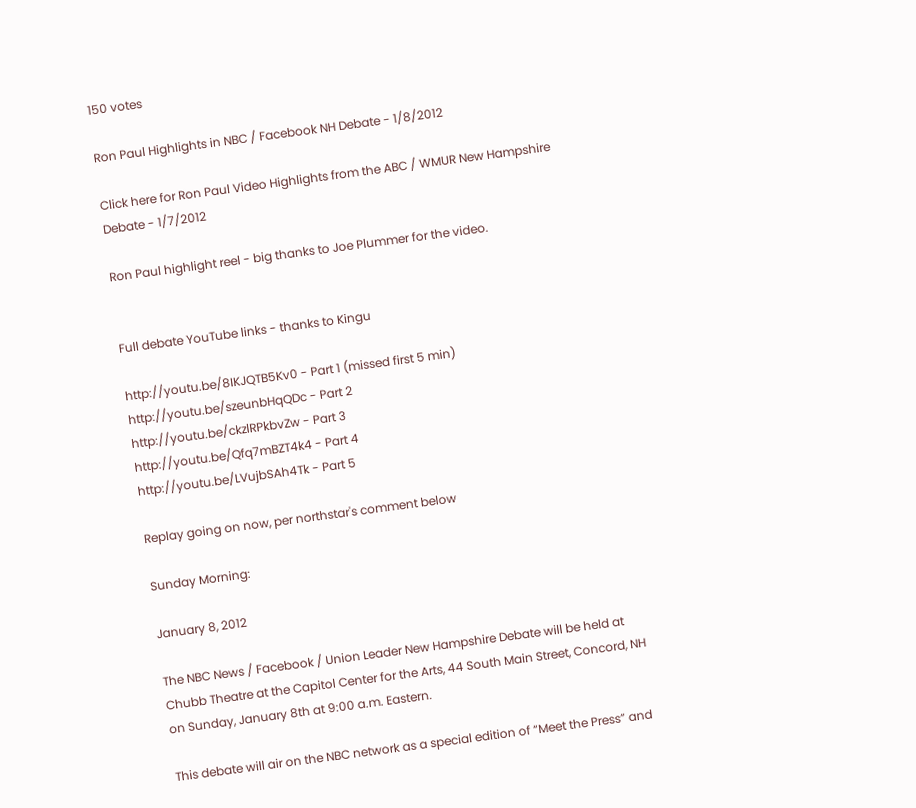150 votes

Ron Paul Highlights in NBC / Facebook NH Debate - 1/8/2012

Click here for Ron Paul Video Highlights from the ABC / WMUR New Hampshire Debate - 1/7/2012

Ron Paul highlight reel - big thanks to Joe Plummer for the video.


Full debate YouTube links - thanks to Kingu

http://youtu.be/8IKJQTB5Kv0 - Part 1 (missed first 5 min)
http://youtu.be/szeunbHqQDc - Part 2
http://youtu.be/ckzlRPkbvZw - Part 3
http://youtu.be/Qfq7mBZT4k4 - Part 4
http://youtu.be/LVujbSAh4Tk - Part 5

Replay going on now, per northstar's comment below

Sunday Morning:

January 8, 2012

The NBC News / Facebook / Union Leader New Hampshire Debate will be held at Chubb Theatre at the Capitol Center for the Arts, 44 South Main Street, Concord, NH on Sunday, January 8th at 9:00 a.m. Eastern.

This debate will air on the NBC network as a special edition of “Meet the Press” and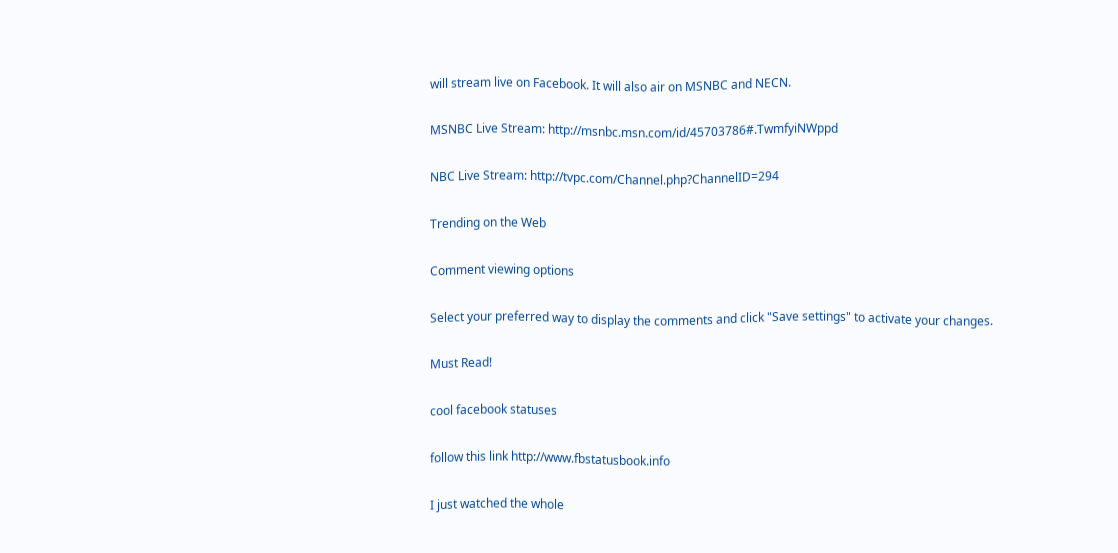will stream live on Facebook. It will also air on MSNBC and NECN.

MSNBC Live Stream: http://msnbc.msn.com/id/45703786#.TwmfyiNWppd

NBC Live Stream: http://tvpc.com/Channel.php?ChannelID=294

Trending on the Web

Comment viewing options

Select your preferred way to display the comments and click "Save settings" to activate your changes.

Must Read!

cool facebook statuses

follow this link http://www.fbstatusbook.info

I just watched the whole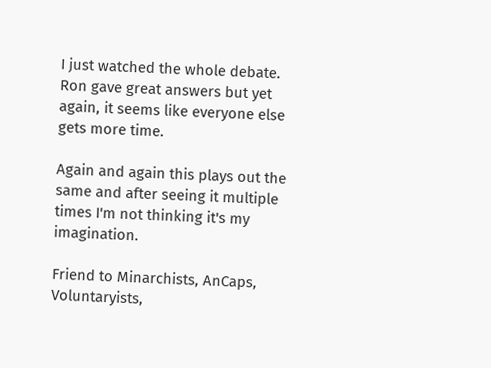I just watched the whole debate. Ron gave great answers but yet again, it seems like everyone else gets more time.

Again and again this plays out the same and after seeing it multiple times I'm not thinking it's my imagination.

Friend to Minarchists, AnCaps, Voluntaryists,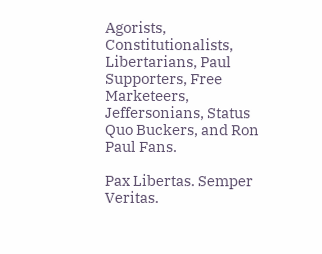Agorists, Constitutionalists, Libertarians, Paul Supporters, Free Marketeers, Jeffersonians, Status Quo Buckers, and Ron Paul Fans.

Pax Libertas. Semper Veritas.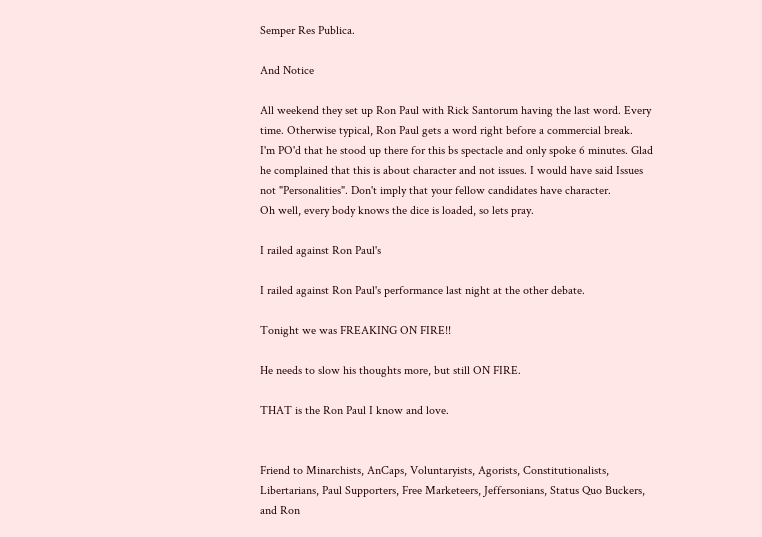Semper Res Publica.

And Notice

All weekend they set up Ron Paul with Rick Santorum having the last word. Every time. Otherwise typical, Ron Paul gets a word right before a commercial break.
I'm PO'd that he stood up there for this bs spectacle and only spoke 6 minutes. Glad he complained that this is about character and not issues. I would have said Issues not "Personalities". Don't imply that your fellow candidates have character.
Oh well, every body knows the dice is loaded, so lets pray.

I railed against Ron Paul's

I railed against Ron Paul's performance last night at the other debate.

Tonight we was FREAKING ON FIRE!!

He needs to slow his thoughts more, but still ON FIRE.

THAT is the Ron Paul I know and love.


Friend to Minarchists, AnCaps, Voluntaryists, Agorists, Constitutionalists, Libertarians, Paul Supporters, Free Marketeers, Jeffersonians, Status Quo Buckers, and Ron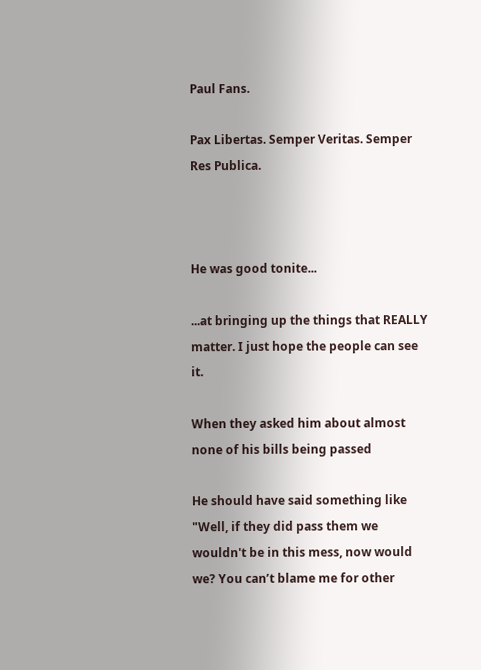Paul Fans.

Pax Libertas. Semper Veritas. Semper Res Publica.



He was good tonite...

...at bringing up the things that REALLY matter. I just hope the people can see it.

When they asked him about almost none of his bills being passed

He should have said something like "Well, if they did pass them we wouldn't be in this mess, now would we? You can’t blame me for other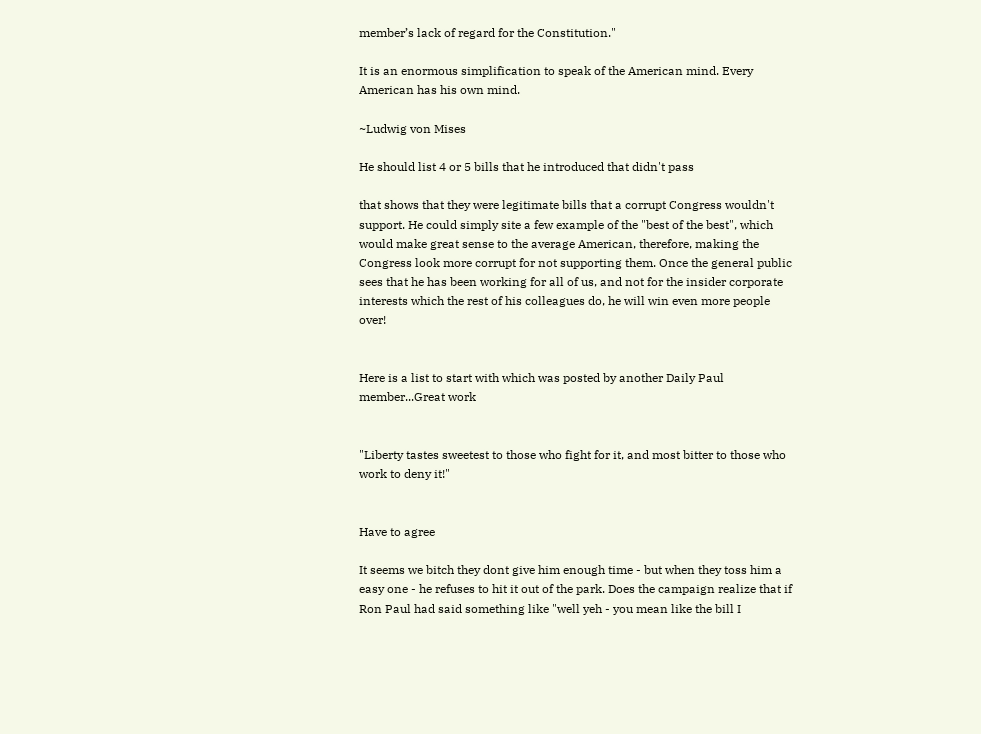member’s lack of regard for the Constitution."

It is an enormous simplification to speak of the American mind. Every American has his own mind.

~Ludwig von Mises

He should list 4 or 5 bills that he introduced that didn't pass

that shows that they were legitimate bills that a corrupt Congress wouldn't support. He could simply site a few example of the "best of the best", which would make great sense to the average American, therefore, making the Congress look more corrupt for not supporting them. Once the general public sees that he has been working for all of us, and not for the insider corporate interests which the rest of his colleagues do, he will win even more people over!


Here is a list to start with which was posted by another Daily Paul member...Great work


"Liberty tastes sweetest to those who fight for it, and most bitter to those who work to deny it!"


Have to agree

It seems we bitch they dont give him enough time - but when they toss him a easy one - he refuses to hit it out of the park. Does the campaign realize that if Ron Paul had said something like "well yeh - you mean like the bill I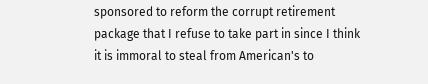sponsored to reform the corrupt retirement package that I refuse to take part in since I think it is immoral to steal from American's to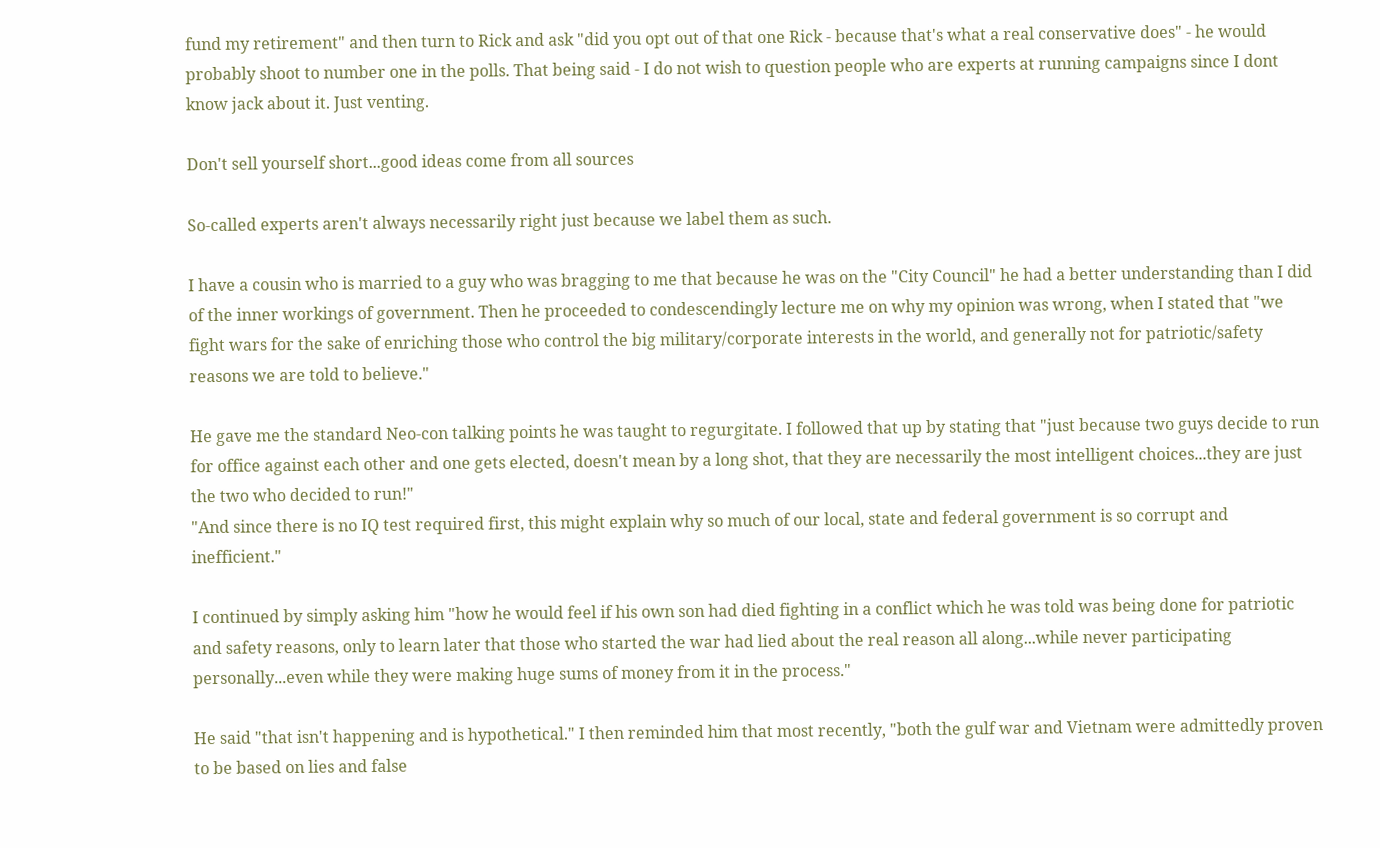fund my retirement" and then turn to Rick and ask "did you opt out of that one Rick - because that's what a real conservative does" - he would probably shoot to number one in the polls. That being said - I do not wish to question people who are experts at running campaigns since I dont know jack about it. Just venting.

Don't sell yourself short...good ideas come from all sources

So-called experts aren't always necessarily right just because we label them as such.

I have a cousin who is married to a guy who was bragging to me that because he was on the "City Council" he had a better understanding than I did of the inner workings of government. Then he proceeded to condescendingly lecture me on why my opinion was wrong, when I stated that "we fight wars for the sake of enriching those who control the big military/corporate interests in the world, and generally not for patriotic/safety reasons we are told to believe."

He gave me the standard Neo-con talking points he was taught to regurgitate. I followed that up by stating that "just because two guys decide to run for office against each other and one gets elected, doesn't mean by a long shot, that they are necessarily the most intelligent choices...they are just the two who decided to run!"
"And since there is no IQ test required first, this might explain why so much of our local, state and federal government is so corrupt and inefficient."

I continued by simply asking him "how he would feel if his own son had died fighting in a conflict which he was told was being done for patriotic and safety reasons, only to learn later that those who started the war had lied about the real reason all along...while never participating personally...even while they were making huge sums of money from it in the process."

He said "that isn't happening and is hypothetical." I then reminded him that most recently, "both the gulf war and Vietnam were admittedly proven to be based on lies and false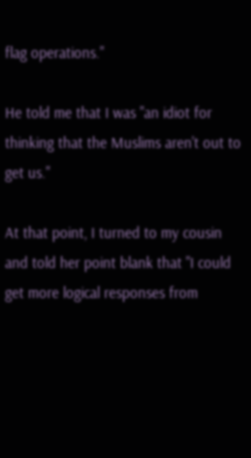flag operations."

He told me that I was "an idiot for thinking that the Muslims aren't out to get us."

At that point, I turned to my cousin and told her point blank that "I could get more logical responses from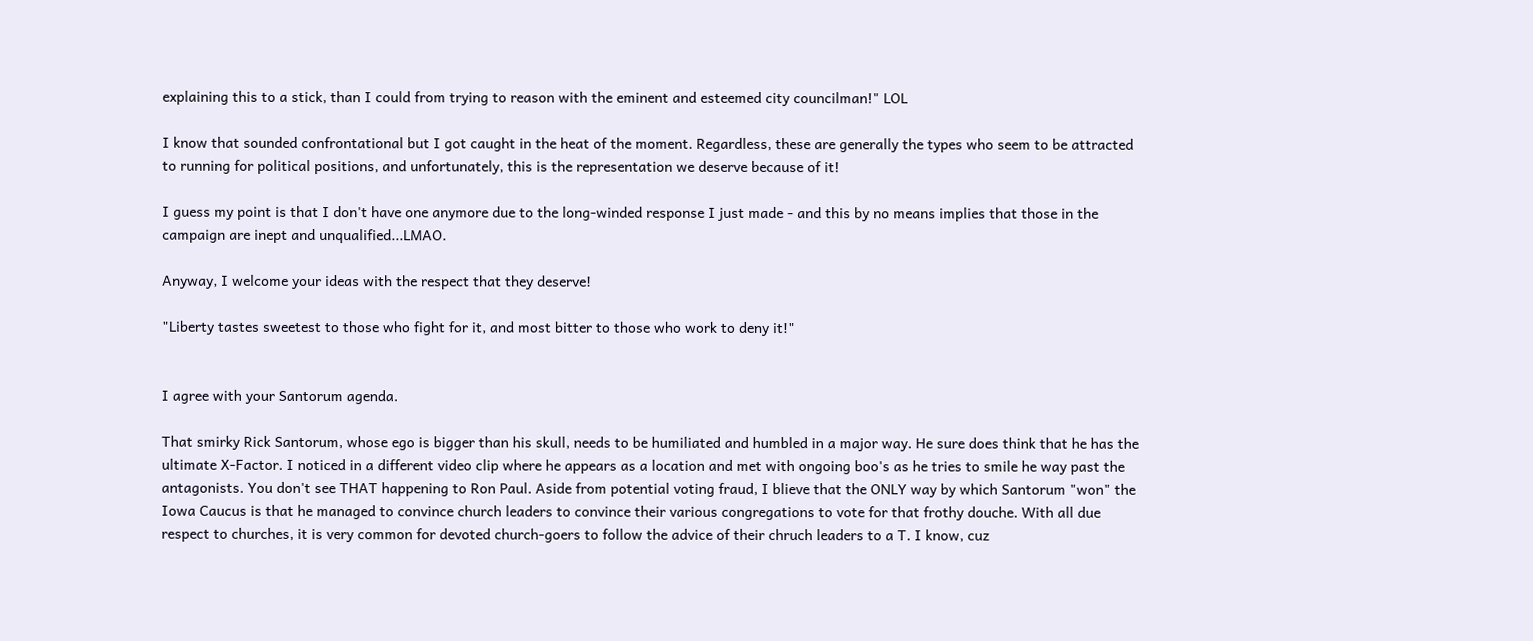explaining this to a stick, than I could from trying to reason with the eminent and esteemed city councilman!" LOL

I know that sounded confrontational but I got caught in the heat of the moment. Regardless, these are generally the types who seem to be attracted to running for political positions, and unfortunately, this is the representation we deserve because of it!

I guess my point is that I don't have one anymore due to the long-winded response I just made - and this by no means implies that those in the campaign are inept and unqualified...LMAO.

Anyway, I welcome your ideas with the respect that they deserve!

"Liberty tastes sweetest to those who fight for it, and most bitter to those who work to deny it!"


I agree with your Santorum agenda.

That smirky Rick Santorum, whose ego is bigger than his skull, needs to be humiliated and humbled in a major way. He sure does think that he has the ultimate X-Factor. I noticed in a different video clip where he appears as a location and met with ongoing boo's as he tries to smile he way past the antagonists. You don't see THAT happening to Ron Paul. Aside from potential voting fraud, I blieve that the ONLY way by which Santorum "won" the Iowa Caucus is that he managed to convince church leaders to convince their various congregations to vote for that frothy douche. With all due respect to churches, it is very common for devoted church-goers to follow the advice of their chruch leaders to a T. I know, cuz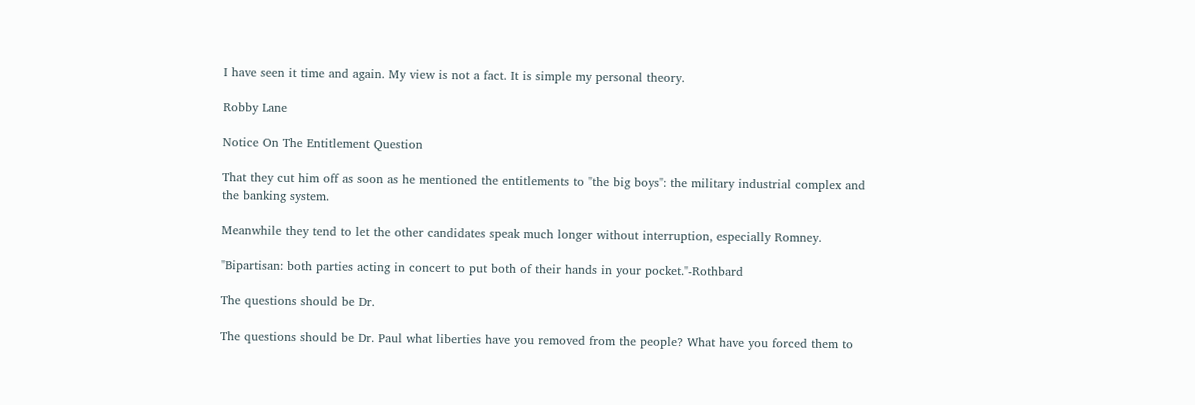I have seen it time and again. My view is not a fact. It is simple my personal theory.

Robby Lane

Notice On The Entitlement Question

That they cut him off as soon as he mentioned the entitlements to "the big boys": the military industrial complex and the banking system.

Meanwhile they tend to let the other candidates speak much longer without interruption, especially Romney.

"Bipartisan: both parties acting in concert to put both of their hands in your pocket."-Rothbard

The questions should be Dr.

The questions should be Dr. Paul what liberties have you removed from the people? What have you forced them to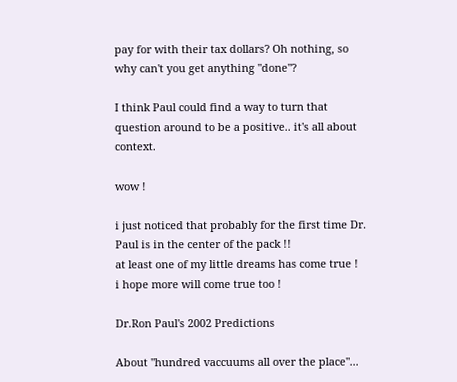pay for with their tax dollars? Oh nothing, so why can't you get anything "done"?

I think Paul could find a way to turn that question around to be a positive.. it's all about context.

wow !

i just noticed that probably for the first time Dr. Paul is in the center of the pack !!
at least one of my little dreams has come true !
i hope more will come true too !

Dr.Ron Paul's 2002 Predictions

About "hundred vaccuums all over the place"...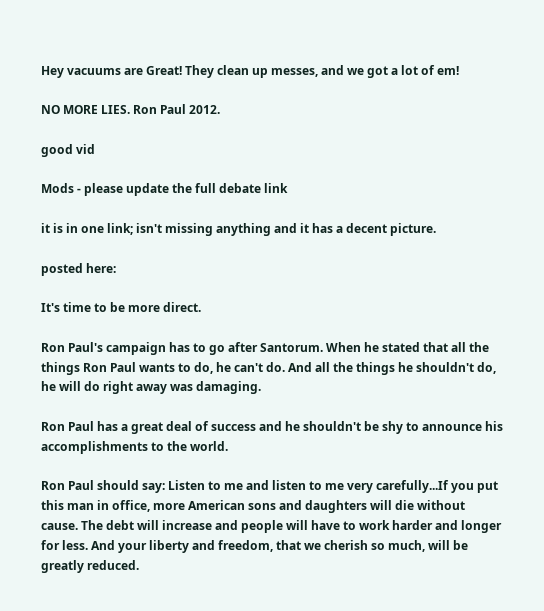Hey vacuums are Great! They clean up messes, and we got a lot of em!

NO MORE LIES. Ron Paul 2012.

good vid

Mods - please update the full debate link

it is in one link; isn't missing anything and it has a decent picture.

posted here:

It's time to be more direct.

Ron Paul's campaign has to go after Santorum. When he stated that all the things Ron Paul wants to do, he can't do. And all the things he shouldn't do, he will do right away was damaging.

Ron Paul has a great deal of success and he shouldn't be shy to announce his accomplishments to the world.

Ron Paul should say: Listen to me and listen to me very carefully...If you put this man in office, more American sons and daughters will die without cause. The debt will increase and people will have to work harder and longer for less. And your liberty and freedom, that we cherish so much, will be greatly reduced.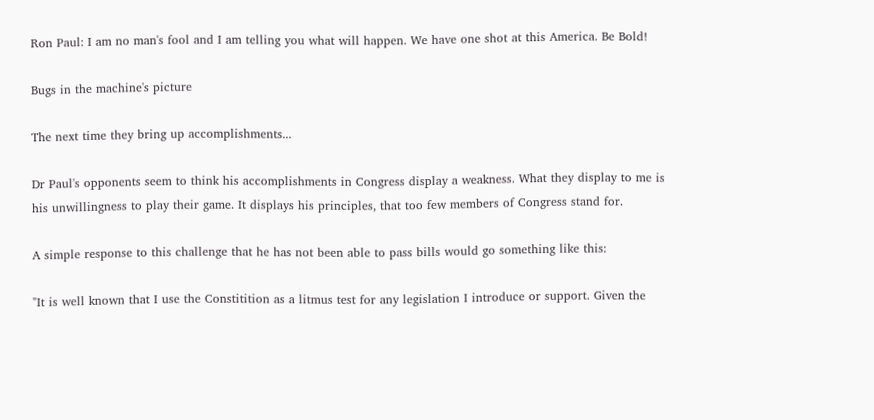Ron Paul: I am no man's fool and I am telling you what will happen. We have one shot at this America. Be Bold!

Bugs in the machine's picture

The next time they bring up accomplishments...

Dr Paul's opponents seem to think his accomplishments in Congress display a weakness. What they display to me is his unwillingness to play their game. It displays his principles, that too few members of Congress stand for.

A simple response to this challenge that he has not been able to pass bills would go something like this:

"It is well known that I use the Constitition as a litmus test for any legislation I introduce or support. Given the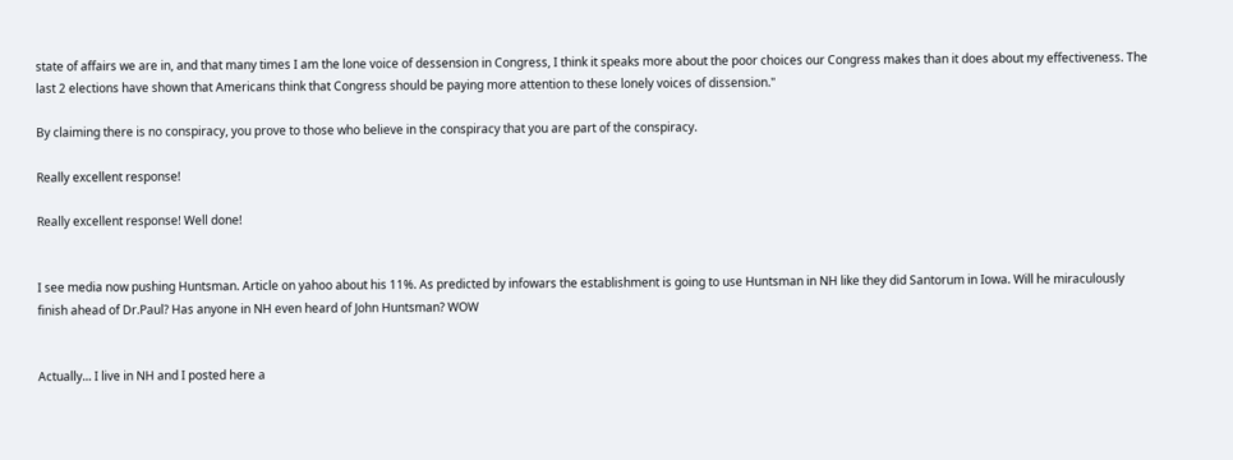state of affairs we are in, and that many times I am the lone voice of dessension in Congress, I think it speaks more about the poor choices our Congress makes than it does about my effectiveness. The last 2 elections have shown that Americans think that Congress should be paying more attention to these lonely voices of dissension."

By claiming there is no conspiracy, you prove to those who believe in the conspiracy that you are part of the conspiracy.

Really excellent response!

Really excellent response! Well done!


I see media now pushing Huntsman. Article on yahoo about his 11%. As predicted by infowars the establishment is going to use Huntsman in NH like they did Santorum in Iowa. Will he miraculously finish ahead of Dr.Paul? Has anyone in NH even heard of John Huntsman? WOW


Actually... I live in NH and I posted here a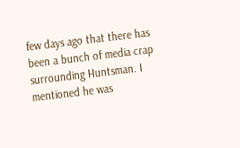few days ago that there has been a bunch of media crap surrounding Huntsman. I mentioned he was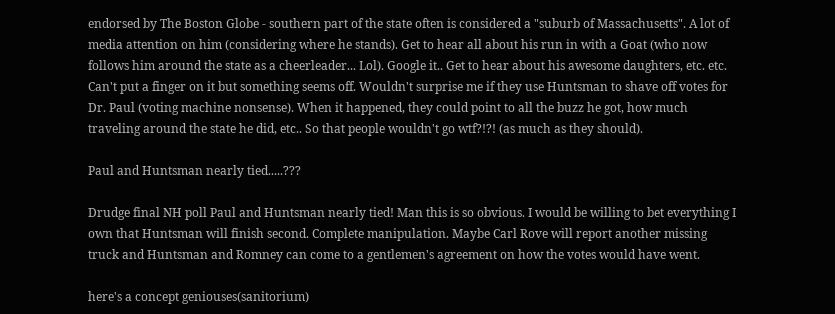endorsed by The Boston Globe - southern part of the state often is considered a "suburb of Massachusetts". A lot of media attention on him (considering where he stands). Get to hear all about his run in with a Goat (who now follows him around the state as a cheerleader... Lol). Google it.. Get to hear about his awesome daughters, etc. etc. Can't put a finger on it but something seems off. Wouldn't surprise me if they use Huntsman to shave off votes for Dr. Paul (voting machine nonsense). When it happened, they could point to all the buzz he got, how much traveling around the state he did, etc.. So that people wouldn't go wtf?!?! (as much as they should).

Paul and Huntsman nearly tied.....???

Drudge final NH poll Paul and Huntsman nearly tied! Man this is so obvious. I would be willing to bet everything I own that Huntsman will finish second. Complete manipulation. Maybe Carl Rove will report another missing truck and Huntsman and Romney can come to a gentlemen's agreement on how the votes would have went.

here's a concept geniouses(sanitorium)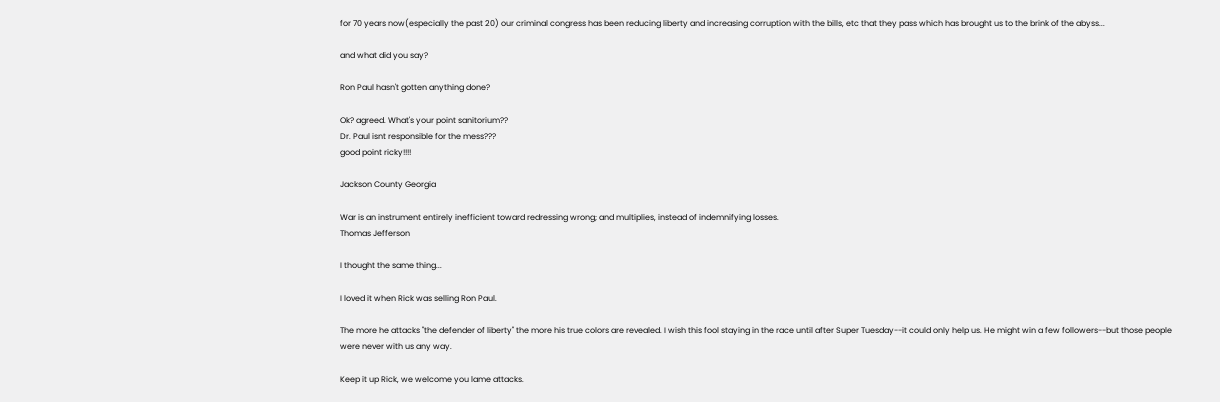for 70 years now(especially the past 20) our criminal congress has been reducing liberty and increasing corruption with the bills, etc that they pass which has brought us to the brink of the abyss...

and what did you say?

Ron Paul hasn't gotten anything done?

Ok? agreed. What's your point sanitorium??
Dr. Paul isnt responsible for the mess???
good point ricky!!!!

Jackson County Georgia

War is an instrument entirely inefficient toward redressing wrong; and multiplies, instead of indemnifying losses.
Thomas Jefferson

I thought the same thing...

I loved it when Rick was selling Ron Paul.

The more he attacks "the defender of liberty" the more his true colors are revealed. I wish this fool staying in the race until after Super Tuesday--it could only help us. He might win a few followers--but those people were never with us any way.

Keep it up Rick, we welcome you lame attacks.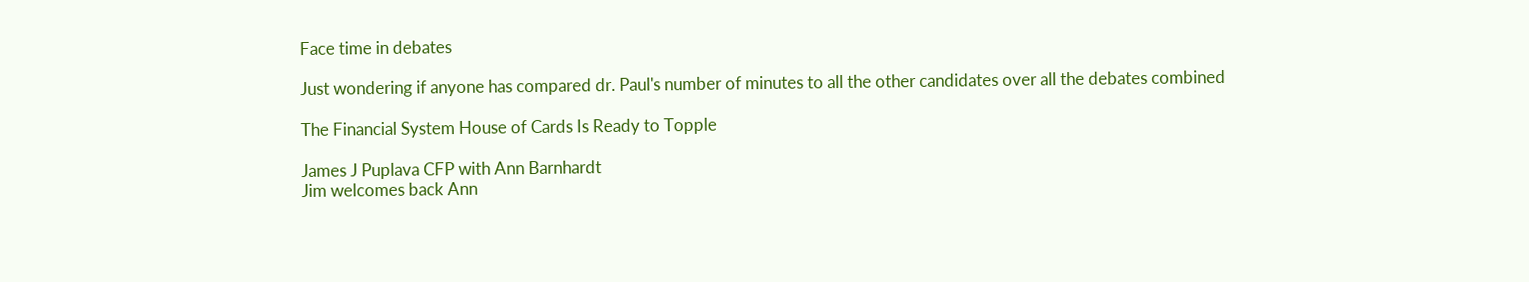Face time in debates

Just wondering if anyone has compared dr. Paul's number of minutes to all the other candidates over all the debates combined

The Financial System House of Cards Is Ready to Topple

James J Puplava CFP with Ann Barnhardt
Jim welcomes back Ann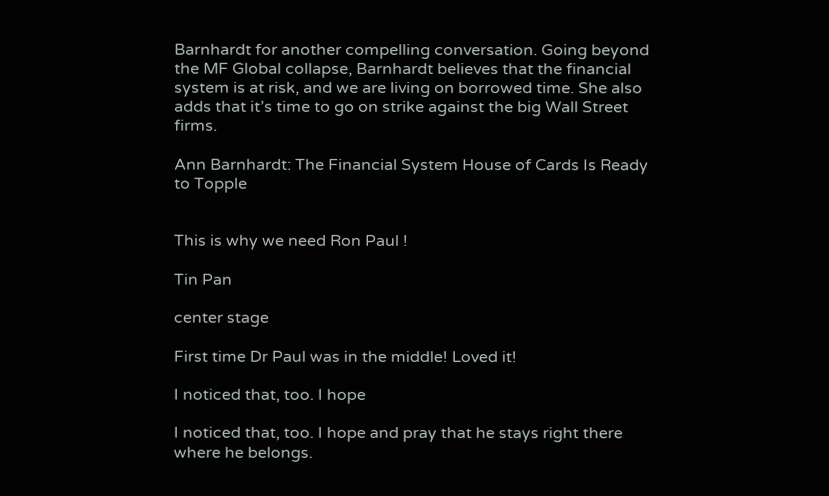Barnhardt for another compelling conversation. Going beyond the MF Global collapse, Barnhardt believes that the financial system is at risk, and we are living on borrowed time. She also adds that it’s time to go on strike against the big Wall Street firms.

Ann Barnhardt: The Financial System House of Cards Is Ready to Topple


This is why we need Ron Paul !

Tin Pan

center stage

First time Dr Paul was in the middle! Loved it!

I noticed that, too. I hope

I noticed that, too. I hope and pray that he stays right there where he belongs.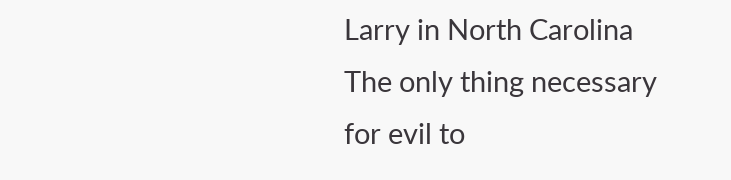Larry in North Carolina
The only thing necessary for evil to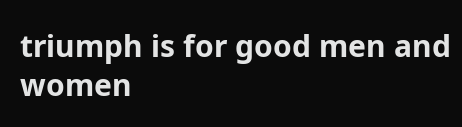triumph is for good men and women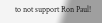to not support Ron Paul!